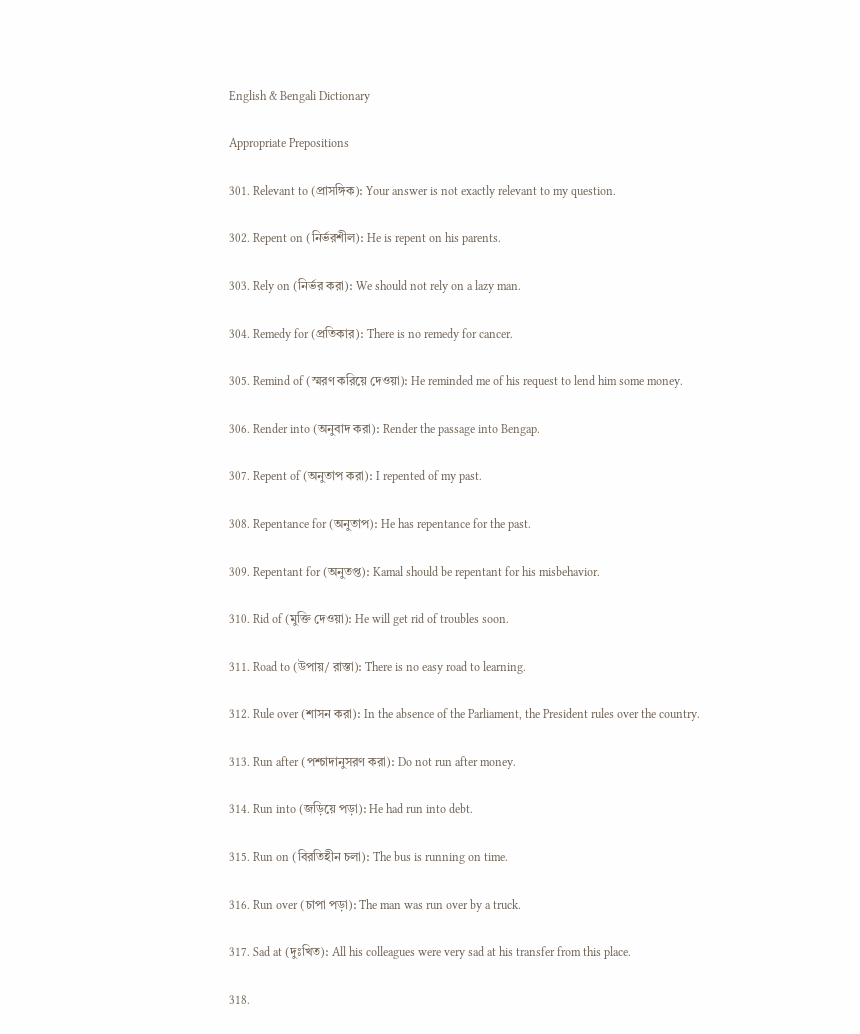English & Bengali Dictionary

Appropriate Prepositions

301. Relevant to (প্রাসঙ্গিক): Your answer is not exactly relevant to my question.

302. Repent on (নির্ভরশীল): He is repent on his parents.

303. Rely on (নির্ভর করা): We should not rely on a lazy man.

304. Remedy for (প্রতিকার): There is no remedy for cancer.

305. Remind of (স্মরণ করিয়ে দেওয়া): He reminded me of his request to lend him some money.

306. Render into (অনুবাদ করা): Render the passage into Bengap.

307. Repent of (অনুতাপ করা): I repented of my past.

308. Repentance for (অনুতাপ): He has repentance for the past.

309. Repentant for (অনুতপ্ত): Kamal should be repentant for his misbehavior.

310. Rid of (মুক্তি দেওয়া): He will get rid of troubles soon.

311. Road to (উপায়/ রাস্তা): There is no easy road to learning.

312. Rule over (শাসন করা): In the absence of the Parliament, the President rules over the country.

313. Run after (পশ্চাদানুসরণ করা): Do not run after money.

314. Run into (জড়িয়ে পড়া): He had run into debt.

315. Run on (বিরতিহীন চলা): The bus is running on time.

316. Run over (চাপা পড়া): The man was run over by a truck.

317. Sad at (দুঃখিত): All his colleagues were very sad at his transfer from this place.

318.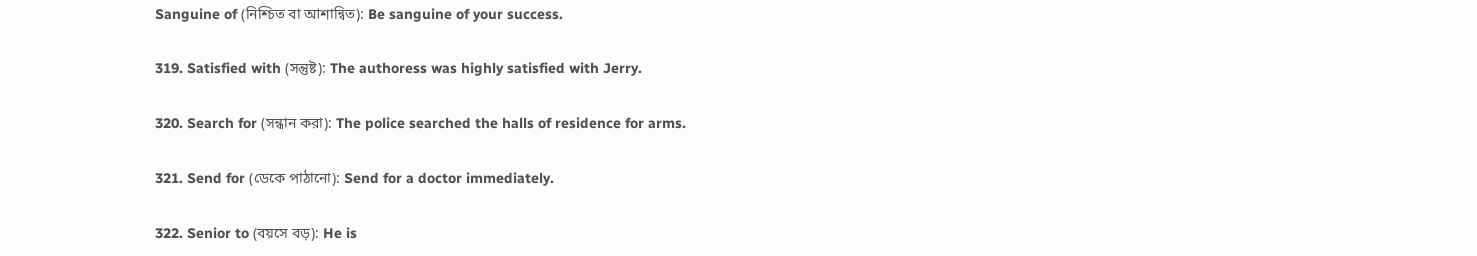Sanguine of (নিশ্চিত বা আশান্বিত): Be sanguine of your success.

319. Satisfied with (সন্তুষ্ট): The authoress was highly satisfied with Jerry.

320. Search for (সন্ধান করা): The police searched the halls of residence for arms.

321. Send for (ডেকে পাঠানো): Send for a doctor immediately.

322. Senior to (বয়সে বড়): He is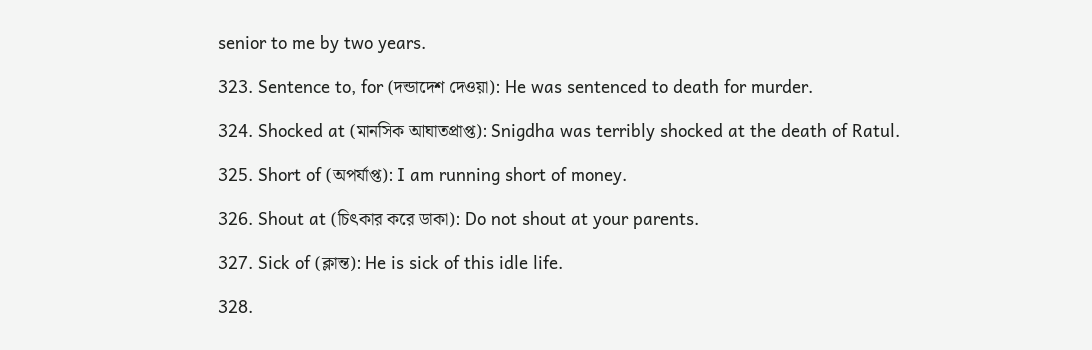senior to me by two years.

323. Sentence to, for (দন্ডাদেশ দেওয়া): He was sentenced to death for murder.

324. Shocked at (মানসিক আঘাতপ্রাপ্ত): Snigdha was terribly shocked at the death of Ratul.

325. Short of (অপর্যাপ্ত): I am running short of money.

326. Shout at (চিৎকার করে ডাকা): Do not shout at your parents.

327. Sick of (ক্লান্ত): He is sick of this idle life.

328.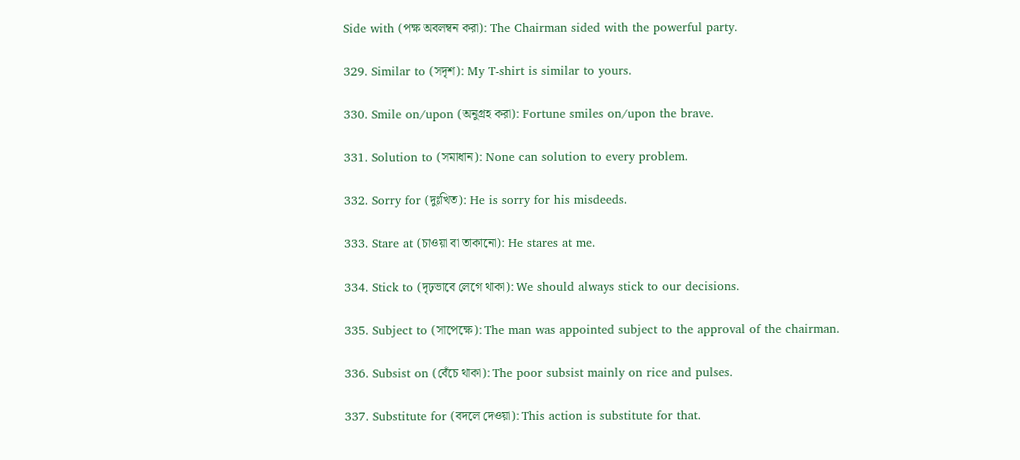Side with (পক্ষ অবলম্বন করা): The Chairman sided with the powerful party.

329. Similar to (সদৃশ): My T-shirt is similar to yours.

330. Smile on/upon (অনুগ্রহ করা): Fortune smiles on/upon the brave.

331. Solution to (সমাধান): None can solution to every problem.

332. Sorry for (দুঃখিত): He is sorry for his misdeeds.

333. Stare at (চাওয়া বা তাকানো): He stares at me.

334. Stick to (দৃঢ়ভাবে লেগে থাকা): We should always stick to our decisions.

335. Subject to (সাপেক্ষে): The man was appointed subject to the approval of the chairman.

336. Subsist on (বেঁচে থাকা): The poor subsist mainly on rice and pulses.

337. Substitute for (বদলে দেওয়া): This action is substitute for that.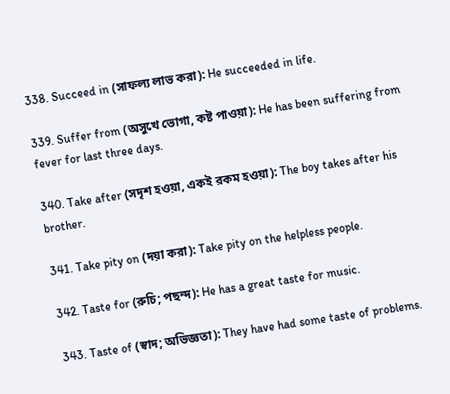338. Succeed in (সাফল্য লাভ করা): He succeeded in life.

339. Suffer from (অসুখে ভোগা, কষ্ট পাওয়া): He has been suffering from fever for last three days.

340. Take after (সদৃশ হওয়া, একই রকম হওয়া): The boy takes after his brother.

341. Take pity on (দয়া করা): Take pity on the helpless people.

342. Taste for (রুচি; পছন্দ): He has a great taste for music.

343. Taste of (স্বাদ; অভিজ্ঞতা): They have had some taste of problems.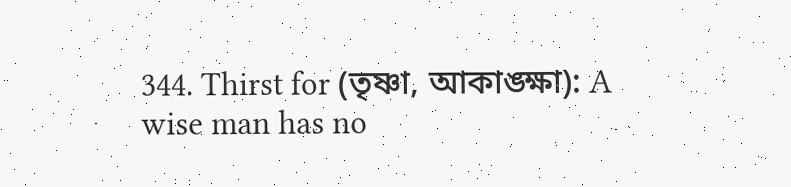344. Thirst for (তৃষ্ণা, আকাঙ্ক্ষা): A wise man has no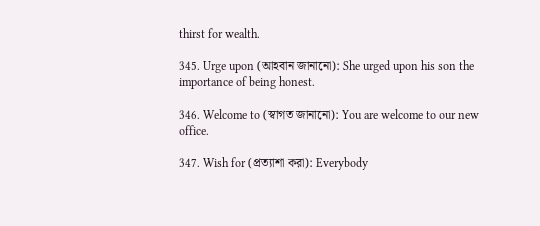thirst for wealth.

345. Urge upon (আহবান জানানো): She urged upon his son the importance of being honest.

346. Welcome to (স্বাগত জানানো): You are welcome to our new office.

347. Wish for (প্রত্যাশা করা): Everybody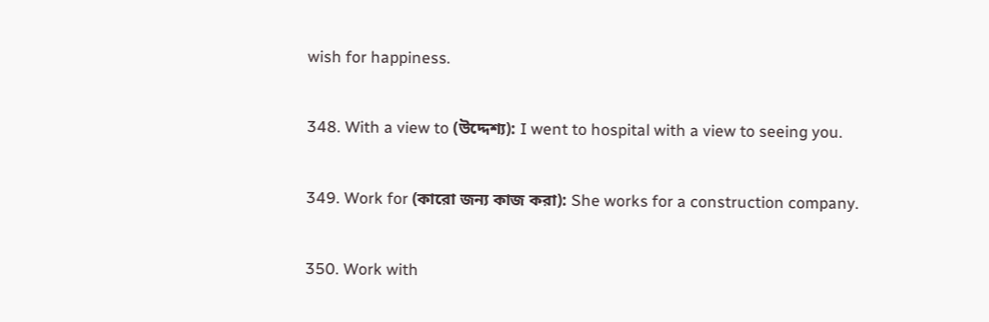wish for happiness.

348. With a view to (উদ্দেশ্য): I went to hospital with a view to seeing you.

349. Work for (কারো জন্য কাজ করা): She works for a construction company.

350. Work with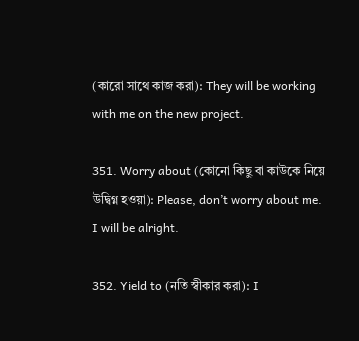(কারো সাথে কাজ করা): They will be working with me on the new project.

351. Worry about (কোনো কিছু বা কাউকে নিয়ে উদ্বিগ্ন হওয়া): Please, don’t worry about me. I will be alright.

352. Yield to (নতি স্বীকার করা): I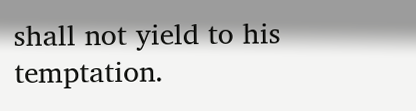shall not yield to his temptation.